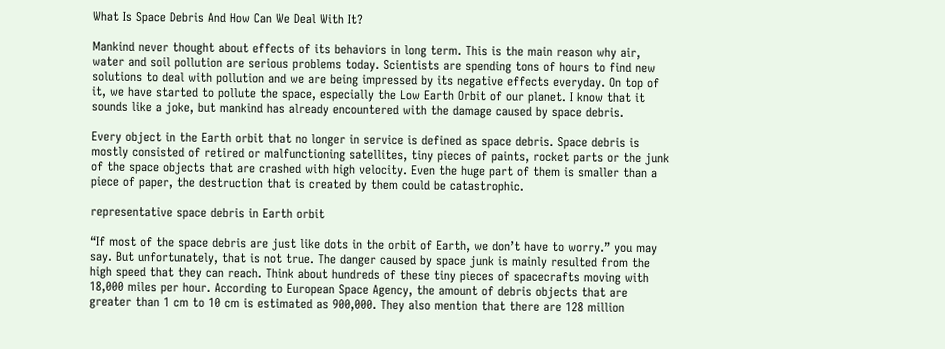What Is Space Debris And How Can We Deal With It?

Mankind never thought about effects of its behaviors in long term. This is the main reason why air, water and soil pollution are serious problems today. Scientists are spending tons of hours to find new solutions to deal with pollution and we are being impressed by its negative effects everyday. On top of it, we have started to pollute the space, especially the Low Earth Orbit of our planet. I know that it sounds like a joke, but mankind has already encountered with the damage caused by space debris.

Every object in the Earth orbit that no longer in service is defined as space debris. Space debris is mostly consisted of retired or malfunctioning satellites, tiny pieces of paints, rocket parts or the junk of the space objects that are crashed with high velocity. Even the huge part of them is smaller than a piece of paper, the destruction that is created by them could be catastrophic.

representative space debris in Earth orbit

“If most of the space debris are just like dots in the orbit of Earth, we don’t have to worry.” you may say. But unfortunately, that is not true. The danger caused by space junk is mainly resulted from the high speed that they can reach. Think about hundreds of these tiny pieces of spacecrafts moving with 18,000 miles per hour. According to European Space Agency, the amount of debris objects that are greater than 1 cm to 10 cm is estimated as 900,000. They also mention that there are 128 million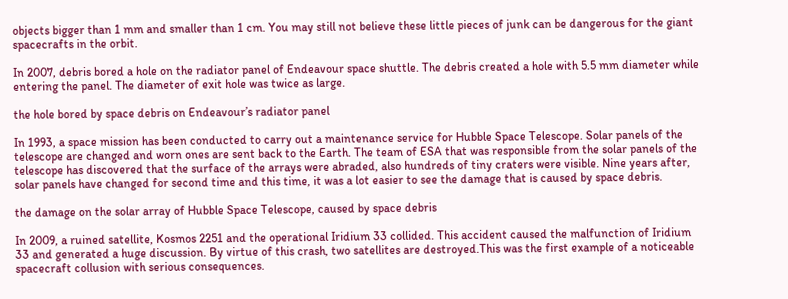objects bigger than 1 mm and smaller than 1 cm. You may still not believe these little pieces of junk can be dangerous for the giant spacecrafts in the orbit.

In 2007, debris bored a hole on the radiator panel of Endeavour space shuttle. The debris created a hole with 5.5 mm diameter while entering the panel. The diameter of exit hole was twice as large.

the hole bored by space debris on Endeavour’s radiator panel

In 1993, a space mission has been conducted to carry out a maintenance service for Hubble Space Telescope. Solar panels of the telescope are changed and worn ones are sent back to the Earth. The team of ESA that was responsible from the solar panels of the telescope has discovered that the surface of the arrays were abraded, also hundreds of tiny craters were visible. Nine years after, solar panels have changed for second time and this time, it was a lot easier to see the damage that is caused by space debris.

the damage on the solar array of Hubble Space Telescope, caused by space debris

In 2009, a ruined satellite, Kosmos 2251 and the operational Iridium 33 collided. This accident caused the malfunction of Iridium 33 and generated a huge discussion. By virtue of this crash, two satellites are destroyed.This was the first example of a noticeable spacecraft collusion with serious consequences.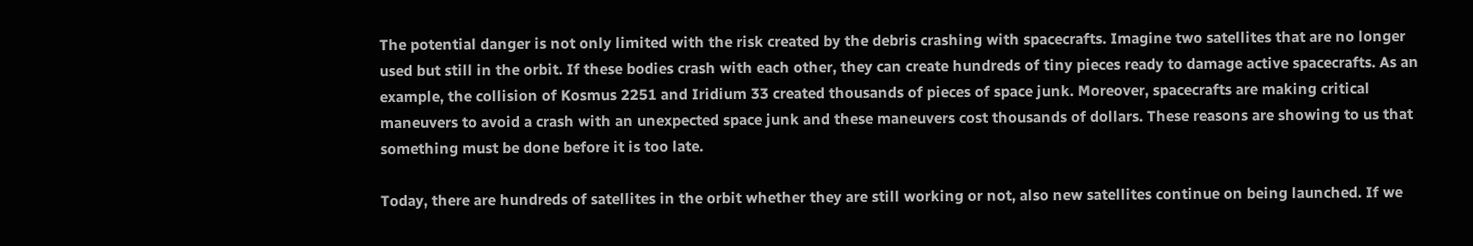The potential danger is not only limited with the risk created by the debris crashing with spacecrafts. Imagine two satellites that are no longer used but still in the orbit. If these bodies crash with each other, they can create hundreds of tiny pieces ready to damage active spacecrafts. As an example, the collision of Kosmus 2251 and Iridium 33 created thousands of pieces of space junk. Moreover, spacecrafts are making critical maneuvers to avoid a crash with an unexpected space junk and these maneuvers cost thousands of dollars. These reasons are showing to us that something must be done before it is too late.

Today, there are hundreds of satellites in the orbit whether they are still working or not, also new satellites continue on being launched. If we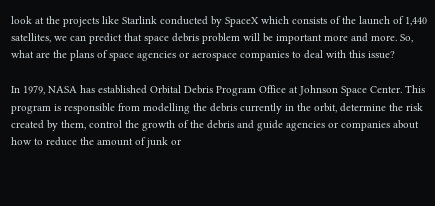look at the projects like Starlink conducted by SpaceX which consists of the launch of 1,440 satellites, we can predict that space debris problem will be important more and more. So, what are the plans of space agencies or aerospace companies to deal with this issue?

In 1979, NASA has established Orbital Debris Program Office at Johnson Space Center. This program is responsible from modelling the debris currently in the orbit, determine the risk created by them, control the growth of the debris and guide agencies or companies about how to reduce the amount of junk or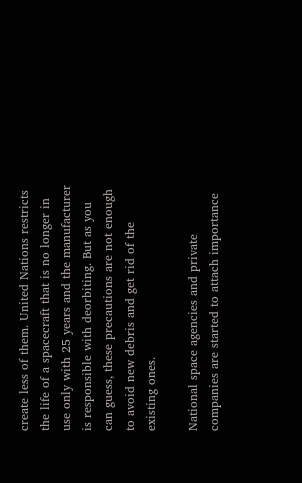create less of them. United Nations restricts the life of a spacecraft that is no longer in use only with 25 years and the manufacturer is responsible with deorbiting. But as you can guess, these precautions are not enough to avoid new debris and get rid of the existing ones.

National space agencies and private companies are started to attach importance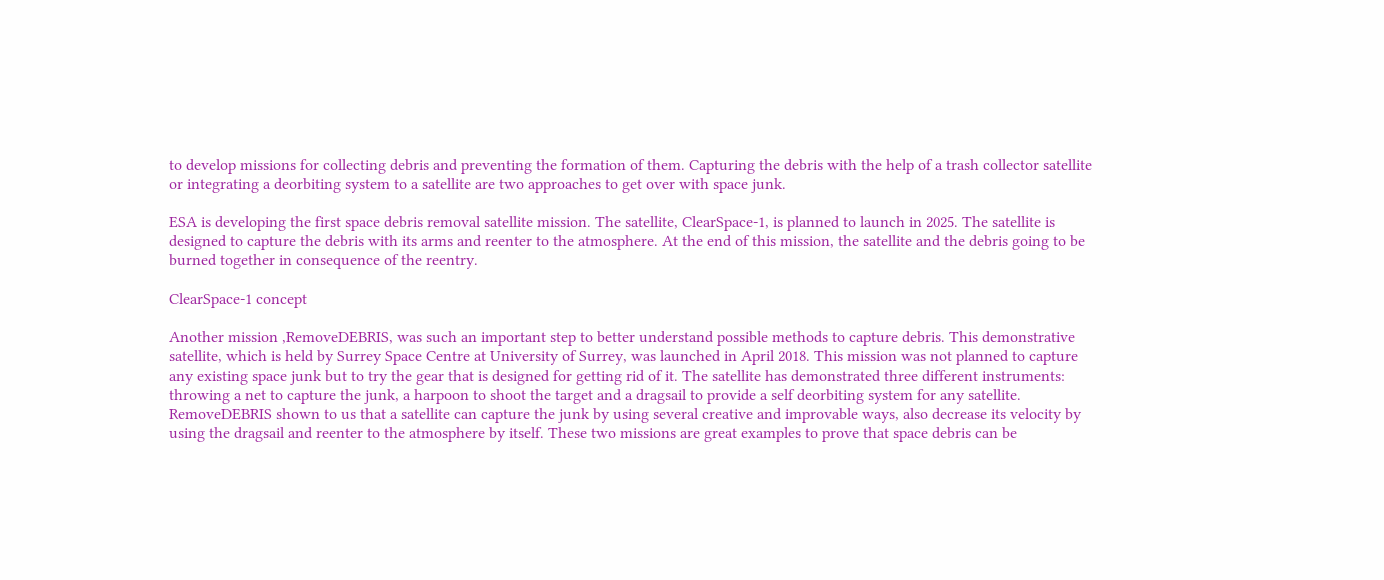to develop missions for collecting debris and preventing the formation of them. Capturing the debris with the help of a trash collector satellite or integrating a deorbiting system to a satellite are two approaches to get over with space junk.

ESA is developing the first space debris removal satellite mission. The satellite, ClearSpace-1, is planned to launch in 2025. The satellite is designed to capture the debris with its arms and reenter to the atmosphere. At the end of this mission, the satellite and the debris going to be burned together in consequence of the reentry.

ClearSpace-1 concept

Another mission ,RemoveDEBRIS, was such an important step to better understand possible methods to capture debris. This demonstrative satellite, which is held by Surrey Space Centre at University of Surrey, was launched in April 2018. This mission was not planned to capture any existing space junk but to try the gear that is designed for getting rid of it. The satellite has demonstrated three different instruments: throwing a net to capture the junk, a harpoon to shoot the target and a dragsail to provide a self deorbiting system for any satellite. RemoveDEBRIS shown to us that a satellite can capture the junk by using several creative and improvable ways, also decrease its velocity by using the dragsail and reenter to the atmosphere by itself. These two missions are great examples to prove that space debris can be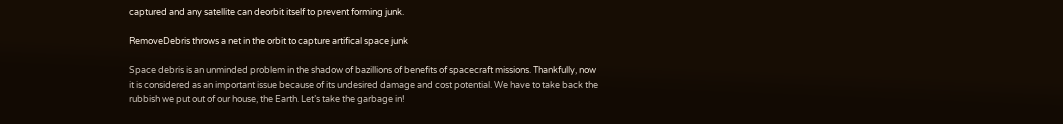captured and any satellite can deorbit itself to prevent forming junk.

RemoveDebris throws a net in the orbit to capture artifical space junk

Space debris is an unminded problem in the shadow of bazillions of benefits of spacecraft missions. Thankfully, now it is considered as an important issue because of its undesired damage and cost potential. We have to take back the rubbish we put out of our house, the Earth. Let’s take the garbage in!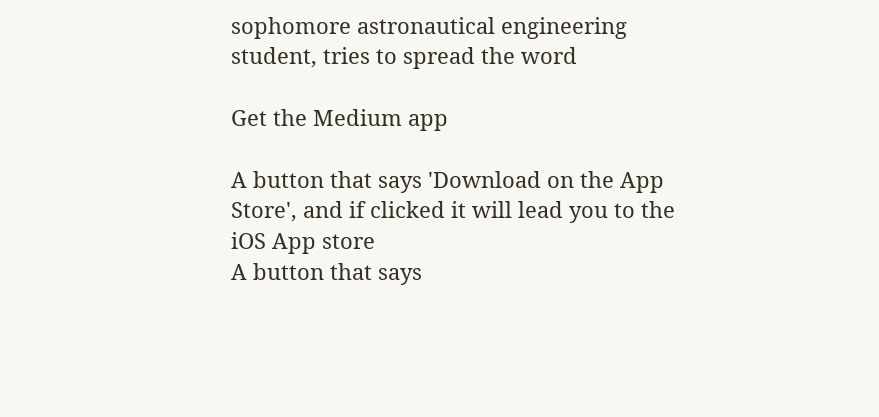sophomore astronautical engineering student, tries to spread the word

Get the Medium app

A button that says 'Download on the App Store', and if clicked it will lead you to the iOS App store
A button that says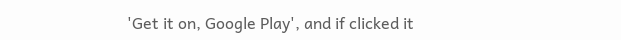'Get it on, Google Play', and if clicked it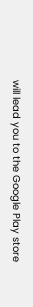will lead you to the Google Play store